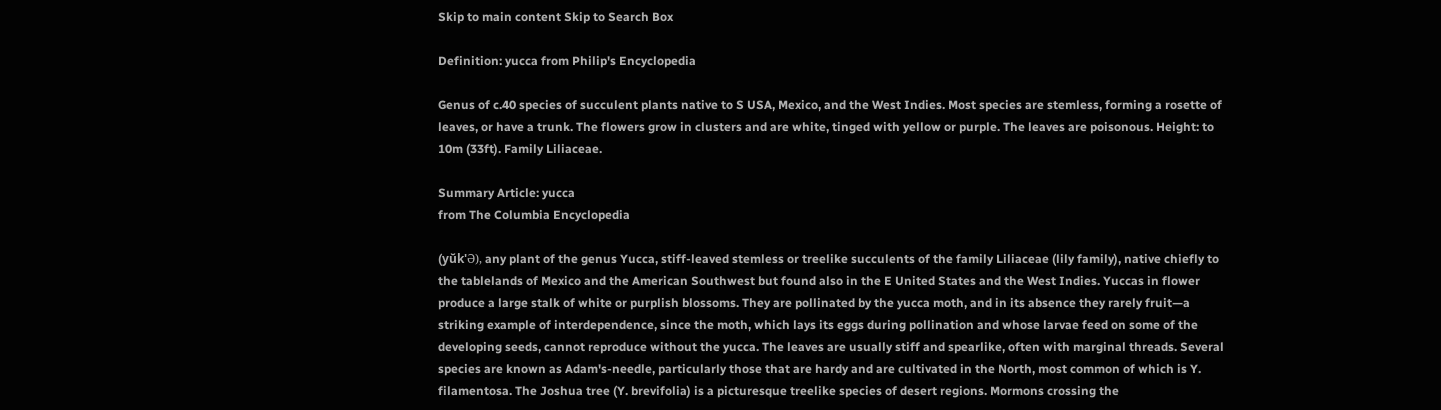Skip to main content Skip to Search Box

Definition: yucca from Philip's Encyclopedia

Genus of c.40 species of succulent plants native to S USA, Mexico, and the West Indies. Most species are stemless, forming a rosette of leaves, or have a trunk. The flowers grow in clusters and are white, tinged with yellow or purple. The leaves are poisonous. Height: to 10m (33ft). Family Liliaceae.

Summary Article: yucca
from The Columbia Encyclopedia

(yŭk'Ә), any plant of the genus Yucca, stiff-leaved stemless or treelike succulents of the family Liliaceae (lily family), native chiefly to the tablelands of Mexico and the American Southwest but found also in the E United States and the West Indies. Yuccas in flower produce a large stalk of white or purplish blossoms. They are pollinated by the yucca moth, and in its absence they rarely fruit—a striking example of interdependence, since the moth, which lays its eggs during pollination and whose larvae feed on some of the developing seeds, cannot reproduce without the yucca. The leaves are usually stiff and spearlike, often with marginal threads. Several species are known as Adam's-needle, particularly those that are hardy and are cultivated in the North, most common of which is Y. filamentosa. The Joshua tree (Y. brevifolia) is a picturesque treelike species of desert regions. Mormons crossing the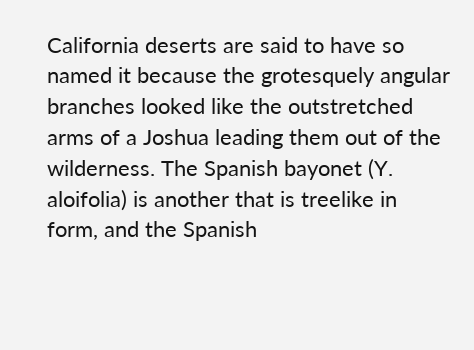California deserts are said to have so named it because the grotesquely angular branches looked like the outstretched arms of a Joshua leading them out of the wilderness. The Spanish bayonet (Y. aloifolia) is another that is treelike in form, and the Spanish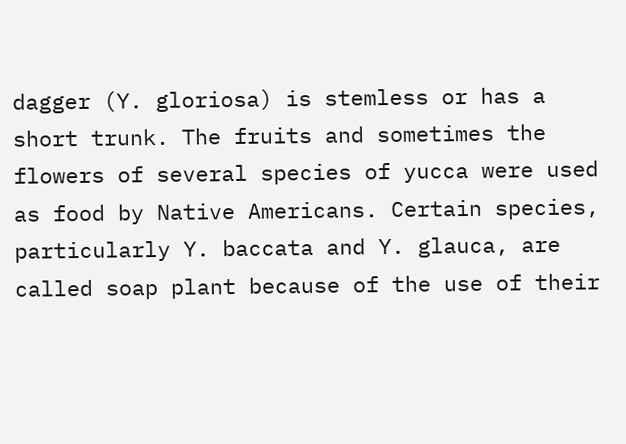dagger (Y. gloriosa) is stemless or has a short trunk. The fruits and sometimes the flowers of several species of yucca were used as food by Native Americans. Certain species, particularly Y. baccata and Y. glauca, are called soap plant because of the use of their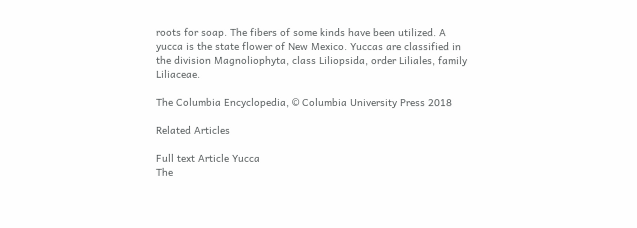roots for soap. The fibers of some kinds have been utilized. A yucca is the state flower of New Mexico. Yuccas are classified in the division Magnoliophyta, class Liliopsida, order Liliales, family Liliaceae.

The Columbia Encyclopedia, © Columbia University Press 2018

Related Articles

Full text Article Yucca
The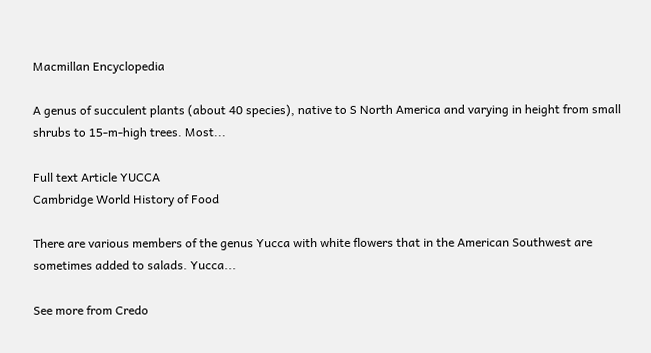Macmillan Encyclopedia

A genus of succulent plants (about 40 species), native to S North America and varying in height from small shrubs to 15-m-high trees. Most...

Full text Article YUCCA
Cambridge World History of Food

There are various members of the genus Yucca with white flowers that in the American Southwest are sometimes added to salads. Yucca...

See more from Credo